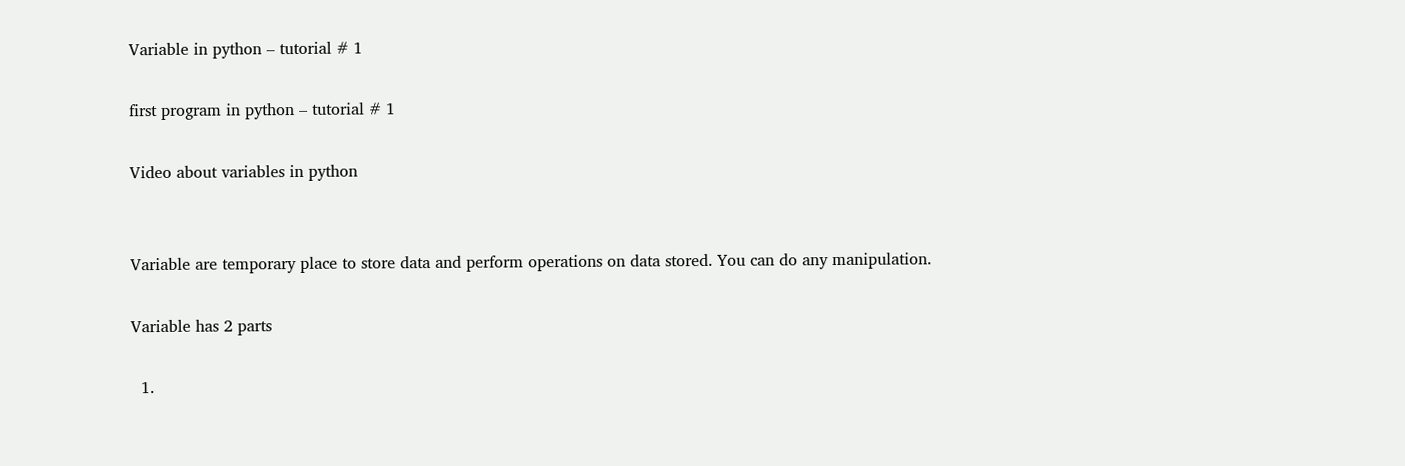Variable in python – tutorial # 1

first program in python – tutorial # 1

Video about variables in python


Variable are temporary place to store data and perform operations on data stored. You can do any manipulation.

Variable has 2 parts

  1.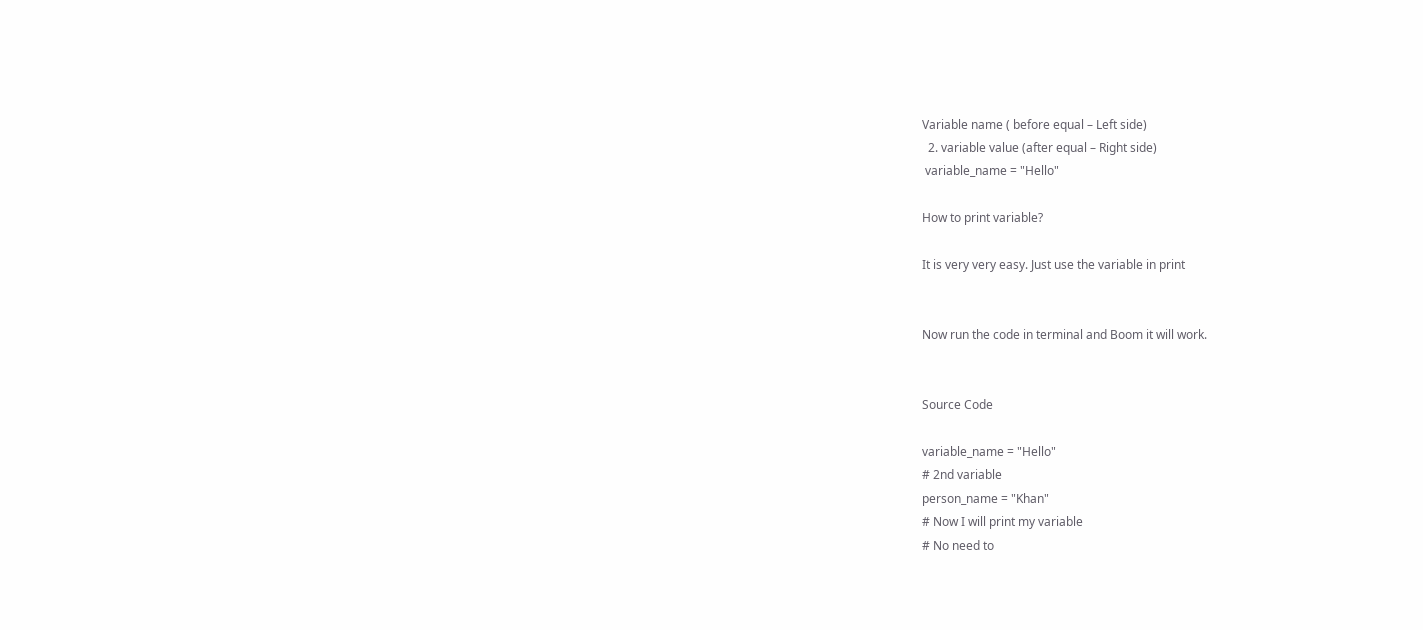Variable name ( before equal – Left side)
  2. variable value (after equal – Right side)
 variable_name = "Hello"

How to print variable?

It is very very easy. Just use the variable in print


Now run the code in terminal and Boom it will work.


Source Code

variable_name = "Hello"
# 2nd variable
person_name = "Khan"
# Now I will print my variable
# No need to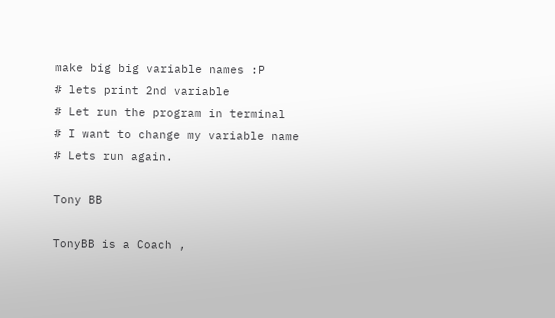make big big variable names :P
# lets print 2nd variable
# Let run the program in terminal
# I want to change my variable name
# Lets run again.

Tony BB

TonyBB is a Coach ,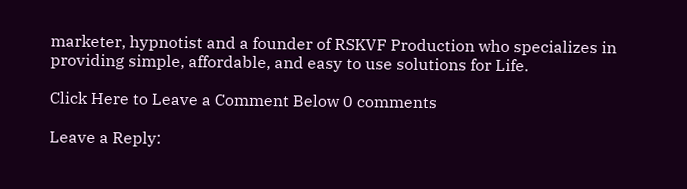marketer, hypnotist and a founder of RSKVF Production who specializes in providing simple, affordable, and easy to use solutions for Life.

Click Here to Leave a Comment Below 0 comments

Leave a Reply: